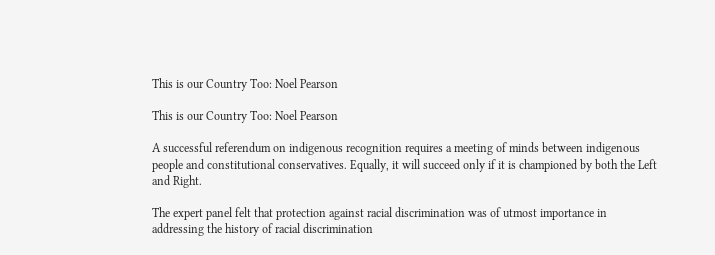This is our Country Too: Noel Pearson

This is our Country Too: Noel Pearson

A successful referendum on indigenous recognition requires a meeting of minds between indigenous people and constitutional conservatives. Equally, it will succeed only if it is championed by both the Left and Right.

The expert panel felt that protection against racial discrimination was of utmost importance in addressing the history of racial discrimination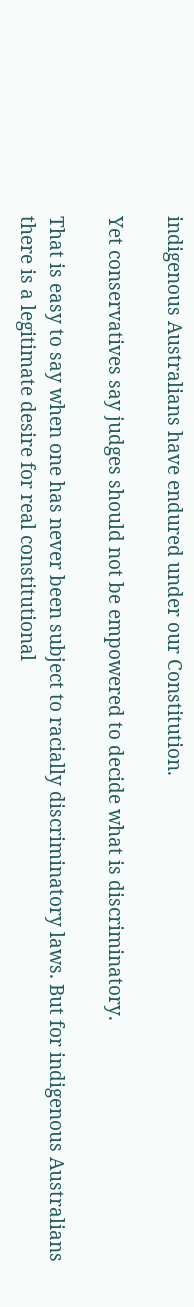indigenous Australians have endured under our Constitution.

Yet conservatives say judges should not be empowered to decide what is discriminatory.

That is easy to say when one has never been subject to racially discriminatory laws. But for indigenous Australians there is a legitimate desire for real constitutional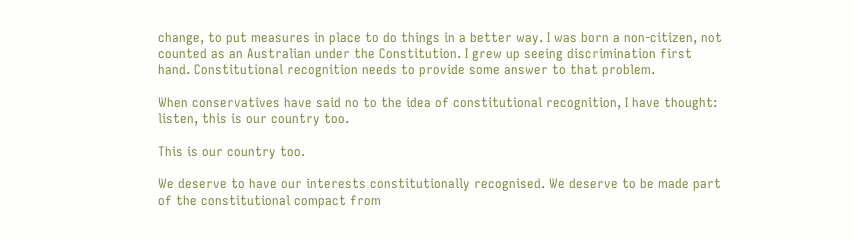change, to put measures in place to do things in a better way. I was born a non-citizen, not counted as an Australian under the Constitution. I grew up seeing discrimination first hand. Constitutional recognition needs to provide some answer to that problem.

When conservatives have said no to the idea of constitutional recognition, I have thought: listen, this is our country too.

This is our country too.

We deserve to have our interests constitutionally recognised. We deserve to be made part of the constitutional compact from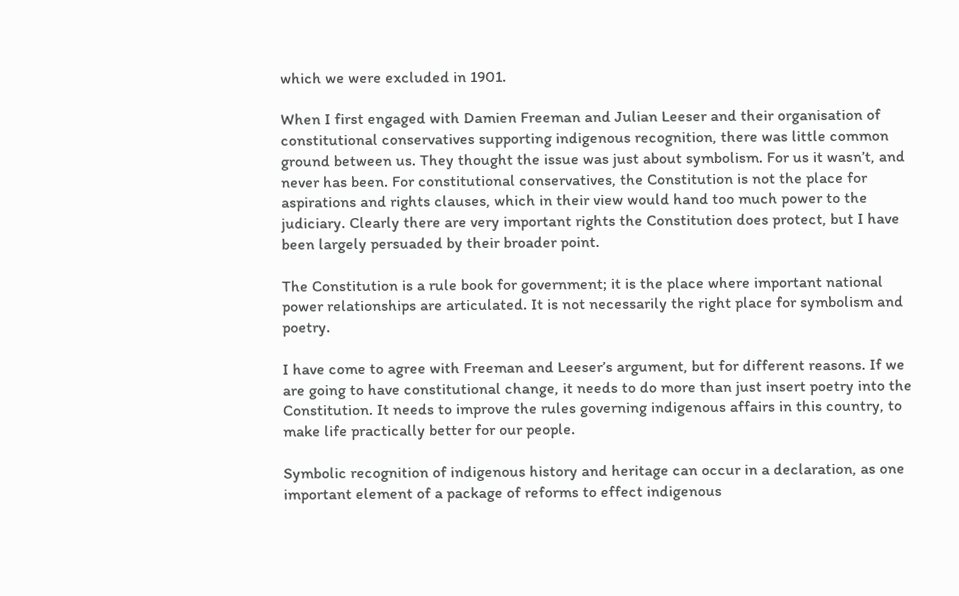which we were excluded in 1901.

When I first engaged with Damien Freeman and Julian Leeser and their organisation of constitutional conservatives supporting indigenous recognition, there was little common ground between us. They thought the issue was just about symbolism. For us it wasn’t, and never has been. For constitutional conservatives, the Constitution is not the place for aspirations and rights clauses, which in their view would hand too much power to the judiciary. Clearly there are very important rights the Constitution does protect, but I have been largely persuaded by their broader point.

The Constitution is a rule book for government; it is the place where important national power relationships are articulated. It is not necessarily the right place for symbolism and poetry.

I have come to agree with Freeman and Leeser’s argument, but for different reasons. If we are going to have constitutional change, it needs to do more than just insert poetry into the Constitution. It needs to improve the rules governing indigenous affairs in this country, to make life practically better for our people.

Symbolic recognition of indigenous history and heritage can occur in a declaration, as one important element of a package of reforms to effect indigenous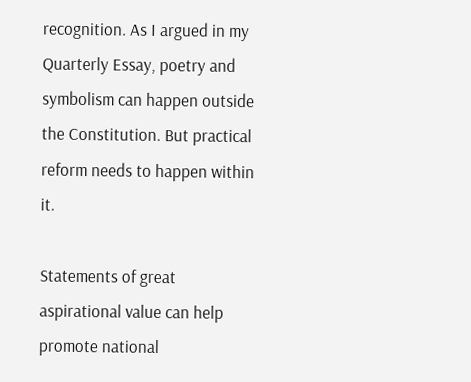recognition. As I argued in my Quarterly Essay, poetry and symbolism can happen outside the Constitution. But practical reform needs to happen within it.

Statements of great aspirational value can help promote national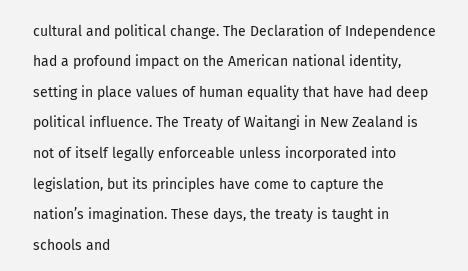cultural and political change. The Declaration of Independence had a profound impact on the American national identity, setting in place values of human equality that have had deep political influence. The Treaty of Waitangi in New Zealand is not of itself legally enforceable unless incorporated into legislation, but its principles have come to capture the nation’s imagination. These days, the treaty is taught in schools and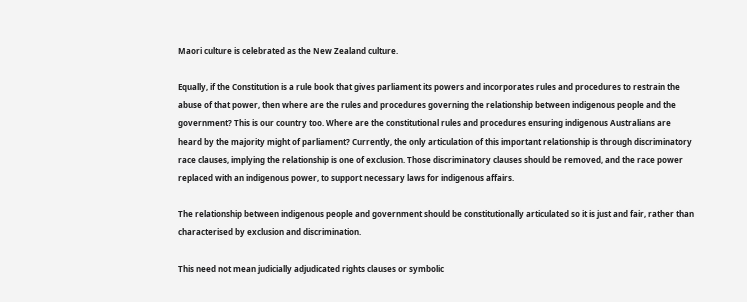Maori culture is celebrated as the New Zealand culture.

Equally, if the Constitution is a rule book that gives parliament its powers and incorporates rules and procedures to restrain the abuse of that power, then where are the rules and procedures governing the relationship between indigenous people and the government? This is our country too. Where are the constitutional rules and procedures ensuring indigenous Australians are heard by the majority might of parliament? Currently, the only articulation of this important relationship is through discriminatory race clauses, implying the relationship is one of exclusion. Those discriminatory clauses should be removed, and the race power replaced with an indigenous power, to support necessary laws for indigenous affairs.

The relationship between indigenous people and government should be constitutionally articulated so it is just and fair, rather than characterised by exclusion and discrimination.

This need not mean judicially adjudicated rights clauses or symbolic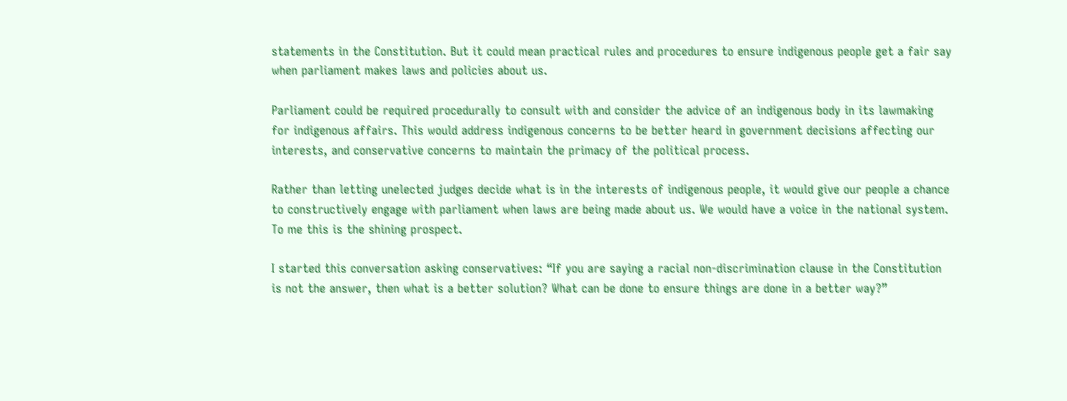statements in the Constitution. But it could mean practical rules and procedures to ensure indigenous people get a fair say when parliament makes laws and policies about us.

Parliament could be required procedurally to consult with and consider the advice of an indigenous body in its lawmaking for indigenous affairs. This would address indigenous concerns to be better heard in government decisions affecting our interests, and conservative concerns to maintain the primacy of the political process.

Rather than letting unelected judges decide what is in the interests of indigenous people, it would give our people a chance to constructively engage with parliament when laws are being made about us. We would have a voice in the national system. To me this is the shining prospect.

I started this conversation asking conservatives: “If you are saying a racial non-discrimination clause in the Constitution is not the answer, then what is a better solution? What can be done to ensure things are done in a better way?”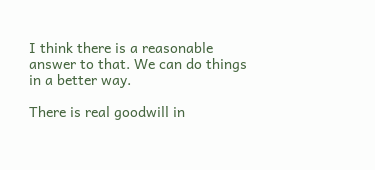I think there is a reasonable answer to that. We can do things in a better way.

There is real goodwill in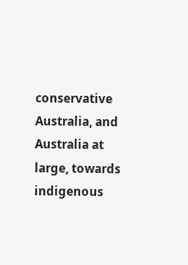conservative Australia, and Australia at large, towards indigenous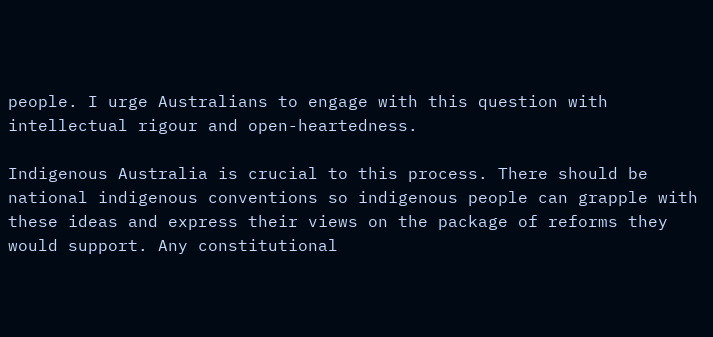people. I urge Australians to engage with this question with intellectual rigour and open-heartedness.

Indigenous Australia is crucial to this process. There should be national indigenous conventions so indigenous people can grapple with these ideas and express their views on the package of reforms they would support. Any constitutional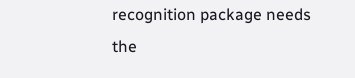recognition package needs the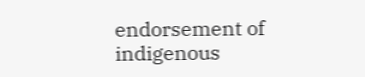endorsement of indigenous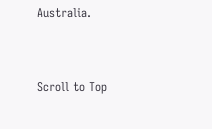Australia.


Scroll to Top